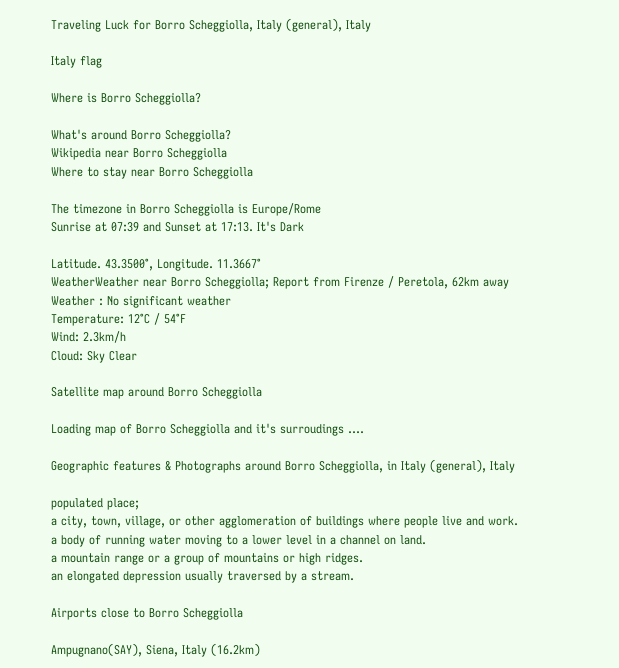Traveling Luck for Borro Scheggiolla, Italy (general), Italy

Italy flag

Where is Borro Scheggiolla?

What's around Borro Scheggiolla?
Wikipedia near Borro Scheggiolla
Where to stay near Borro Scheggiolla

The timezone in Borro Scheggiolla is Europe/Rome
Sunrise at 07:39 and Sunset at 17:13. It's Dark

Latitude. 43.3500°, Longitude. 11.3667°
WeatherWeather near Borro Scheggiolla; Report from Firenze / Peretola, 62km away
Weather : No significant weather
Temperature: 12°C / 54°F
Wind: 2.3km/h
Cloud: Sky Clear

Satellite map around Borro Scheggiolla

Loading map of Borro Scheggiolla and it's surroudings ....

Geographic features & Photographs around Borro Scheggiolla, in Italy (general), Italy

populated place;
a city, town, village, or other agglomeration of buildings where people live and work.
a body of running water moving to a lower level in a channel on land.
a mountain range or a group of mountains or high ridges.
an elongated depression usually traversed by a stream.

Airports close to Borro Scheggiolla

Ampugnano(SAY), Siena, Italy (16.2km)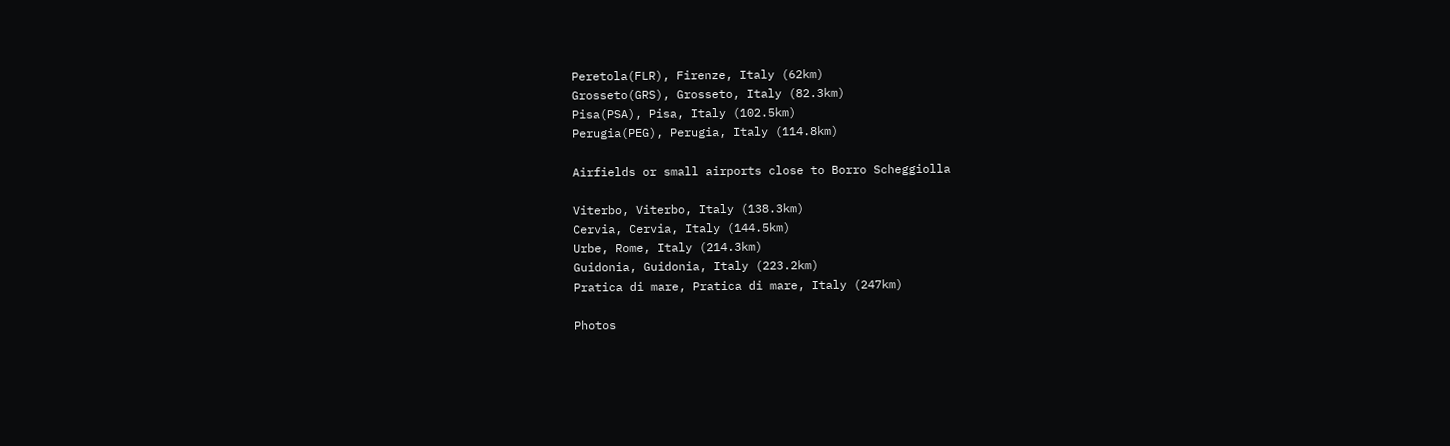Peretola(FLR), Firenze, Italy (62km)
Grosseto(GRS), Grosseto, Italy (82.3km)
Pisa(PSA), Pisa, Italy (102.5km)
Perugia(PEG), Perugia, Italy (114.8km)

Airfields or small airports close to Borro Scheggiolla

Viterbo, Viterbo, Italy (138.3km)
Cervia, Cervia, Italy (144.5km)
Urbe, Rome, Italy (214.3km)
Guidonia, Guidonia, Italy (223.2km)
Pratica di mare, Pratica di mare, Italy (247km)

Photos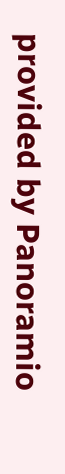provided by Panoramio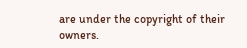are under the copyright of their owners.